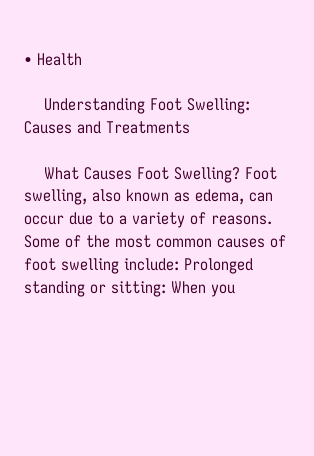• Health

    Understanding Foot Swelling: Causes and Treatments

    What Causes Foot Swelling? Foot swelling, also known as edema, can occur due to a variety of reasons. Some of the most common causes of foot swelling include: Prolonged standing or sitting: When you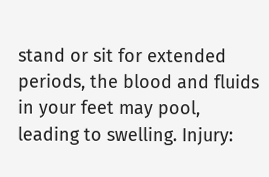stand or sit for extended periods, the blood and fluids in your feet may pool, leading to swelling. Injury: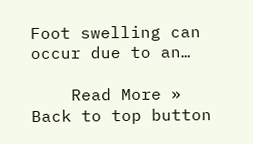Foot swelling can occur due to an…

    Read More »
Back to top button